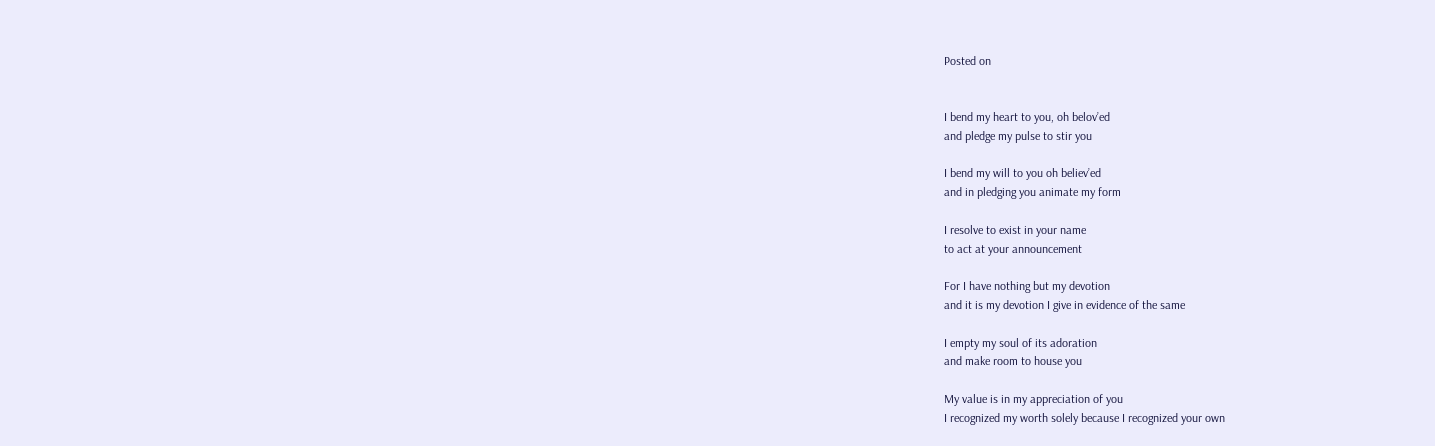Posted on


I bend my heart to you, oh belov’ed
and pledge my pulse to stir you

I bend my will to you oh believ’ed
and in pledging you animate my form

I resolve to exist in your name
to act at your announcement

For I have nothing but my devotion
and it is my devotion I give in evidence of the same

I empty my soul of its adoration
and make room to house you

My value is in my appreciation of you
I recognized my worth solely because I recognized your own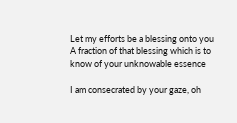Let my efforts be a blessing onto you
A fraction of that blessing which is to know of your unknowable essence

I am consecrated by your gaze, oh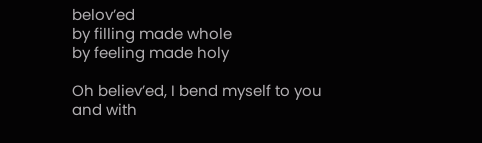belov’ed
by filling made whole
by feeling made holy

Oh believ’ed, I bend myself to you
and with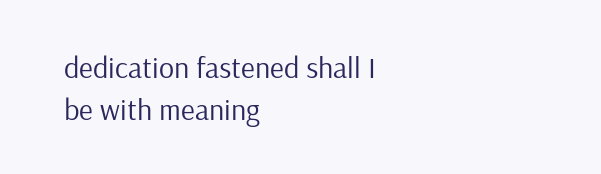dedication fastened shall I be with meaning